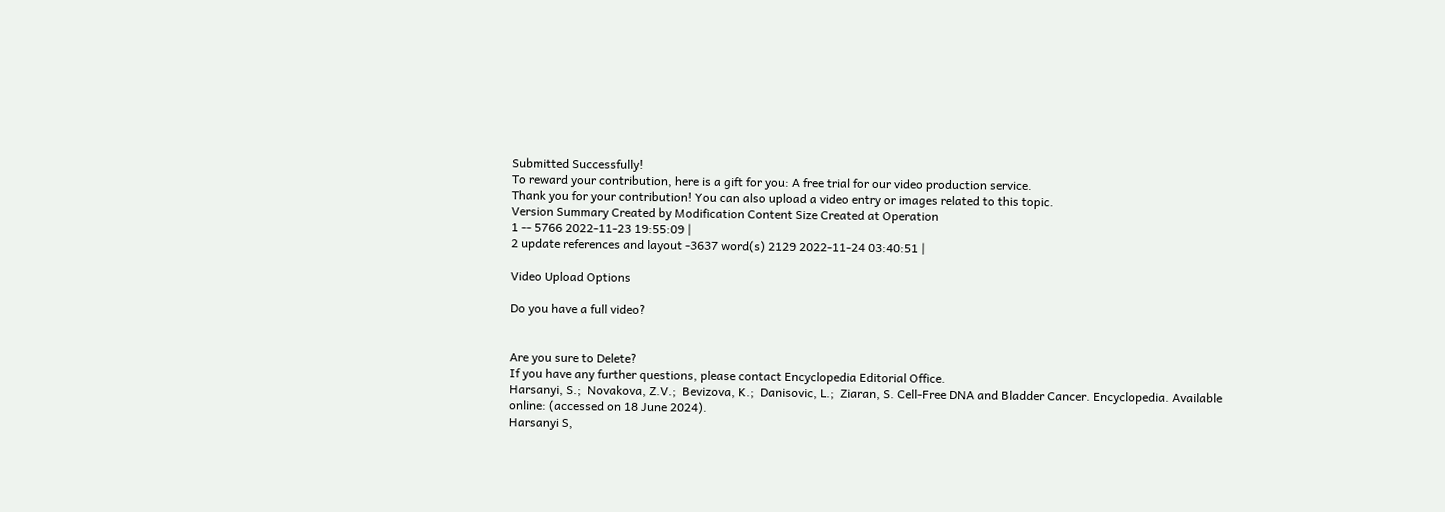Submitted Successfully!
To reward your contribution, here is a gift for you: A free trial for our video production service.
Thank you for your contribution! You can also upload a video entry or images related to this topic.
Version Summary Created by Modification Content Size Created at Operation
1 -- 5766 2022-11-23 19:55:09 |
2 update references and layout -3637 word(s) 2129 2022-11-24 03:40:51 |

Video Upload Options

Do you have a full video?


Are you sure to Delete?
If you have any further questions, please contact Encyclopedia Editorial Office.
Harsanyi, S.;  Novakova, Z.V.;  Bevizova, K.;  Danisovic, L.;  Ziaran, S. Cell-Free DNA and Bladder Cancer. Encyclopedia. Available online: (accessed on 18 June 2024).
Harsanyi S,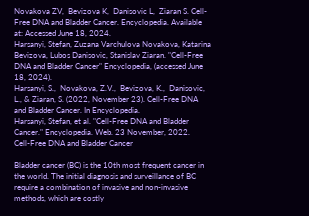Novakova ZV,  Bevizova K,  Danisovic L,  Ziaran S. Cell-Free DNA and Bladder Cancer. Encyclopedia. Available at: Accessed June 18, 2024.
Harsanyi, Stefan, Zuzana Varchulova Novakova, Katarina Bevizova, Lubos Danisovic, Stanislav Ziaran. "Cell-Free DNA and Bladder Cancer" Encyclopedia, (accessed June 18, 2024).
Harsanyi, S.,  Novakova, Z.V.,  Bevizova, K.,  Danisovic, L., & Ziaran, S. (2022, November 23). Cell-Free DNA and Bladder Cancer. In Encyclopedia.
Harsanyi, Stefan, et al. "Cell-Free DNA and Bladder Cancer." Encyclopedia. Web. 23 November, 2022.
Cell-Free DNA and Bladder Cancer

Bladder cancer (BC) is the 10th most frequent cancer in the world. The initial diagnosis and surveillance of BC require a combination of invasive and non-invasive methods, which are costly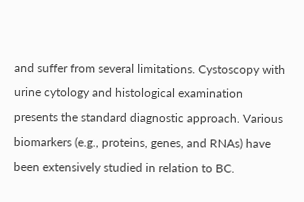and suffer from several limitations. Cystoscopy with urine cytology and histological examination presents the standard diagnostic approach. Various biomarkers (e.g., proteins, genes, and RNAs) have been extensively studied in relation to BC.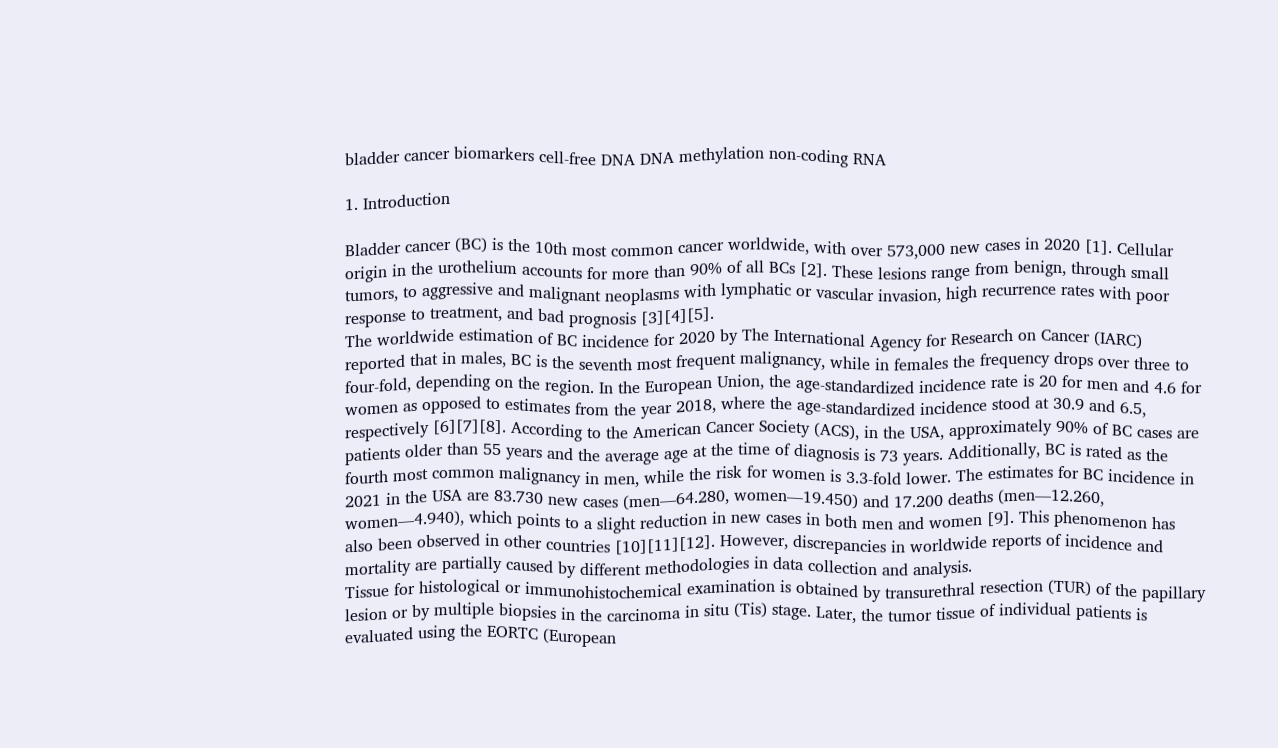bladder cancer biomarkers cell-free DNA DNA methylation non-coding RNA

1. Introduction

Bladder cancer (BC) is the 10th most common cancer worldwide, with over 573,000 new cases in 2020 [1]. Cellular origin in the urothelium accounts for more than 90% of all BCs [2]. These lesions range from benign, through small tumors, to aggressive and malignant neoplasms with lymphatic or vascular invasion, high recurrence rates with poor response to treatment, and bad prognosis [3][4][5].
The worldwide estimation of BC incidence for 2020 by The International Agency for Research on Cancer (IARC) reported that in males, BC is the seventh most frequent malignancy, while in females the frequency drops over three to four-fold, depending on the region. In the European Union, the age-standardized incidence rate is 20 for men and 4.6 for women as opposed to estimates from the year 2018, where the age-standardized incidence stood at 30.9 and 6.5, respectively [6][7][8]. According to the American Cancer Society (ACS), in the USA, approximately 90% of BC cases are patients older than 55 years and the average age at the time of diagnosis is 73 years. Additionally, BC is rated as the fourth most common malignancy in men, while the risk for women is 3.3-fold lower. The estimates for BC incidence in 2021 in the USA are 83.730 new cases (men—64.280, women—19.450) and 17.200 deaths (men—12.260, women—4.940), which points to a slight reduction in new cases in both men and women [9]. This phenomenon has also been observed in other countries [10][11][12]. However, discrepancies in worldwide reports of incidence and mortality are partially caused by different methodologies in data collection and analysis.
Tissue for histological or immunohistochemical examination is obtained by transurethral resection (TUR) of the papillary lesion or by multiple biopsies in the carcinoma in situ (Tis) stage. Later, the tumor tissue of individual patients is evaluated using the EORTC (European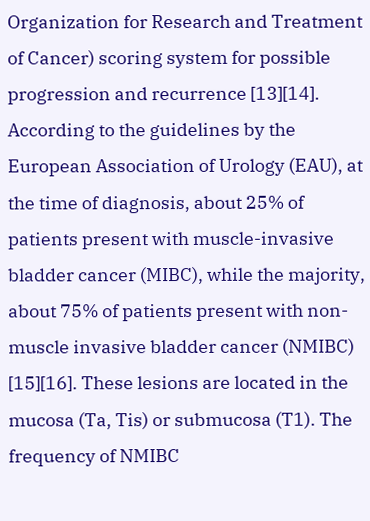Organization for Research and Treatment of Cancer) scoring system for possible progression and recurrence [13][14]. According to the guidelines by the European Association of Urology (EAU), at the time of diagnosis, about 25% of patients present with muscle-invasive bladder cancer (MIBC), while the majority, about 75% of patients present with non-muscle invasive bladder cancer (NMIBC) [15][16]. These lesions are located in the mucosa (Ta, Tis) or submucosa (T1). The frequency of NMIBC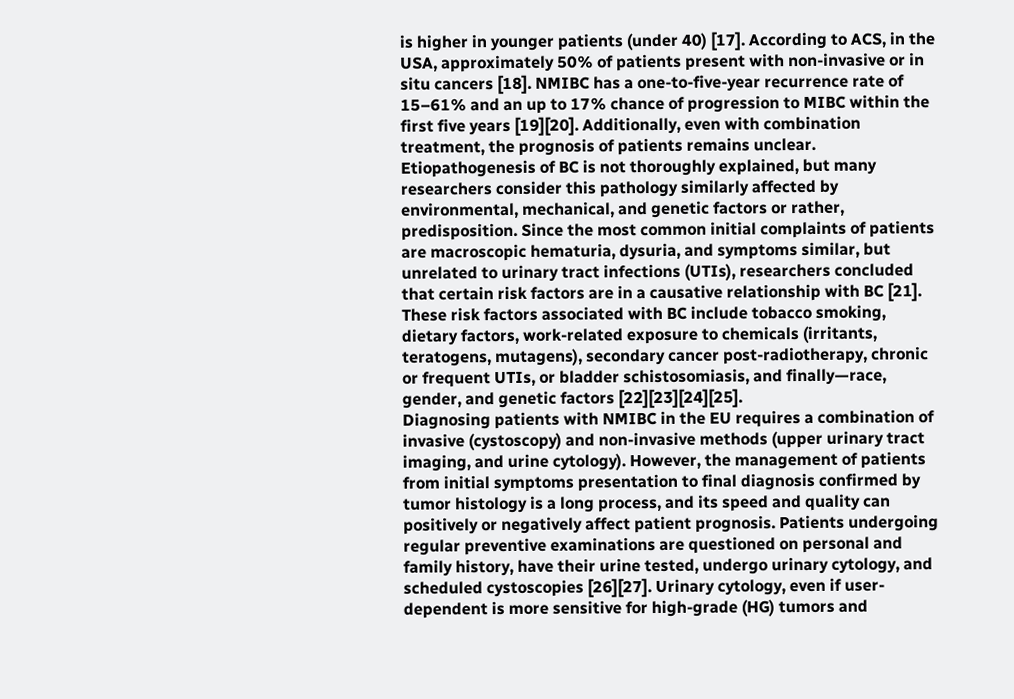is higher in younger patients (under 40) [17]. According to ACS, in the USA, approximately 50% of patients present with non-invasive or in situ cancers [18]. NMIBC has a one-to-five-year recurrence rate of 15–61% and an up to 17% chance of progression to MIBC within the first five years [19][20]. Additionally, even with combination treatment, the prognosis of patients remains unclear.
Etiopathogenesis of BC is not thoroughly explained, but many researchers consider this pathology similarly affected by environmental, mechanical, and genetic factors or rather, predisposition. Since the most common initial complaints of patients are macroscopic hematuria, dysuria, and symptoms similar, but unrelated to urinary tract infections (UTIs), researchers concluded that certain risk factors are in a causative relationship with BC [21]. These risk factors associated with BC include tobacco smoking, dietary factors, work-related exposure to chemicals (irritants, teratogens, mutagens), secondary cancer post-radiotherapy, chronic or frequent UTIs, or bladder schistosomiasis, and finally—race, gender, and genetic factors [22][23][24][25].
Diagnosing patients with NMIBC in the EU requires a combination of invasive (cystoscopy) and non-invasive methods (upper urinary tract imaging, and urine cytology). However, the management of patients from initial symptoms presentation to final diagnosis confirmed by tumor histology is a long process, and its speed and quality can positively or negatively affect patient prognosis. Patients undergoing regular preventive examinations are questioned on personal and family history, have their urine tested, undergo urinary cytology, and scheduled cystoscopies [26][27]. Urinary cytology, even if user-dependent is more sensitive for high-grade (HG) tumors and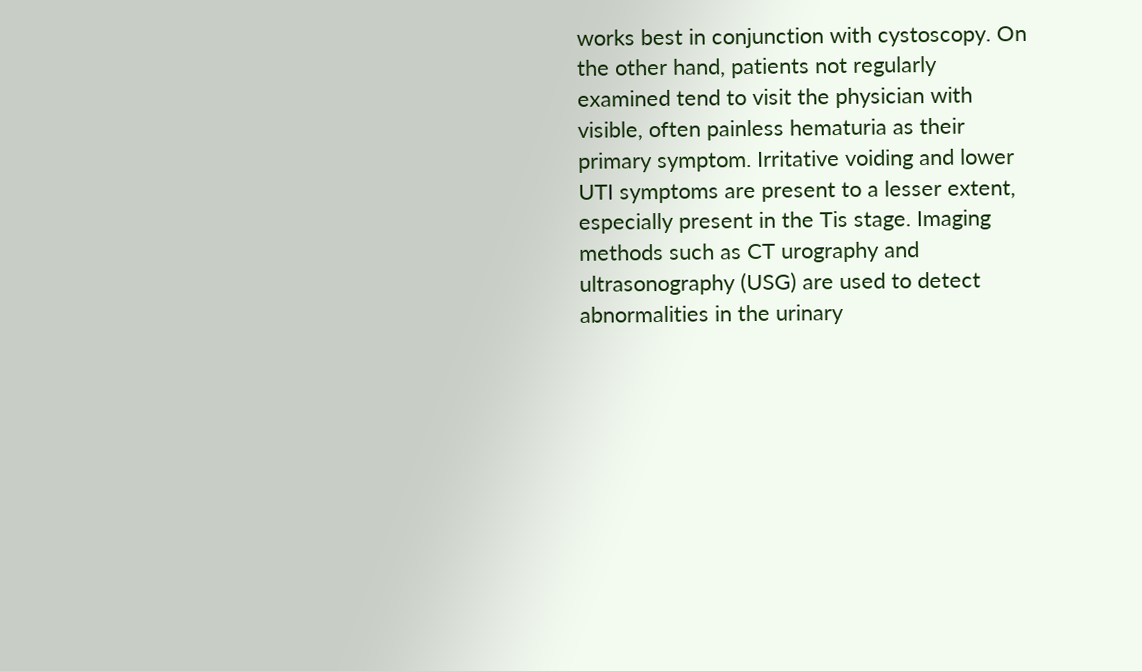works best in conjunction with cystoscopy. On the other hand, patients not regularly examined tend to visit the physician with visible, often painless hematuria as their primary symptom. Irritative voiding and lower UTI symptoms are present to a lesser extent, especially present in the Tis stage. Imaging methods such as CT urography and ultrasonography (USG) are used to detect abnormalities in the urinary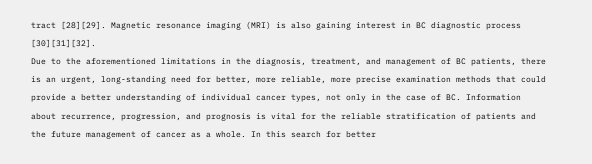tract [28][29]. Magnetic resonance imaging (MRI) is also gaining interest in BC diagnostic process [30][31][32].
Due to the aforementioned limitations in the diagnosis, treatment, and management of BC patients, there is an urgent, long-standing need for better, more reliable, more precise examination methods that could provide a better understanding of individual cancer types, not only in the case of BC. Information about recurrence, progression, and prognosis is vital for the reliable stratification of patients and the future management of cancer as a whole. In this search for better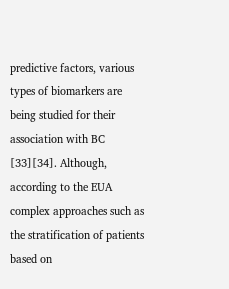predictive factors, various types of biomarkers are being studied for their association with BC [33][34]. Although, according to the EUA complex approaches such as the stratification of patients based on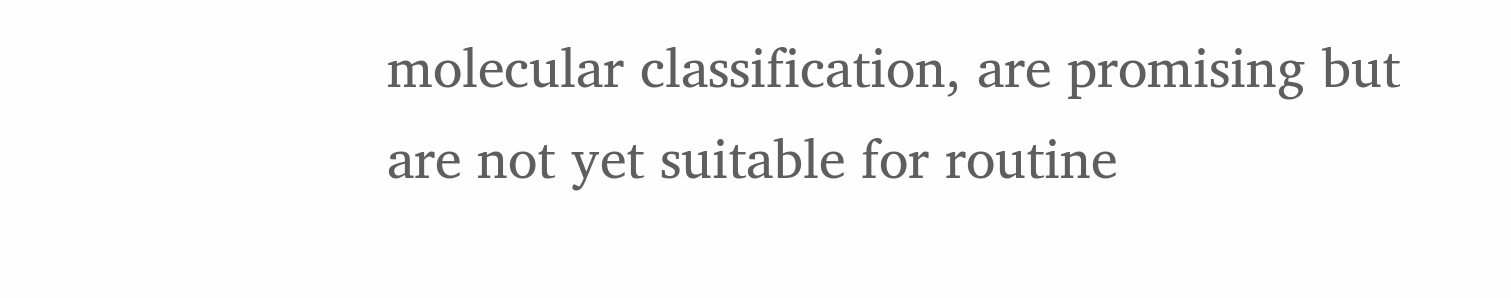molecular classification, are promising but are not yet suitable for routine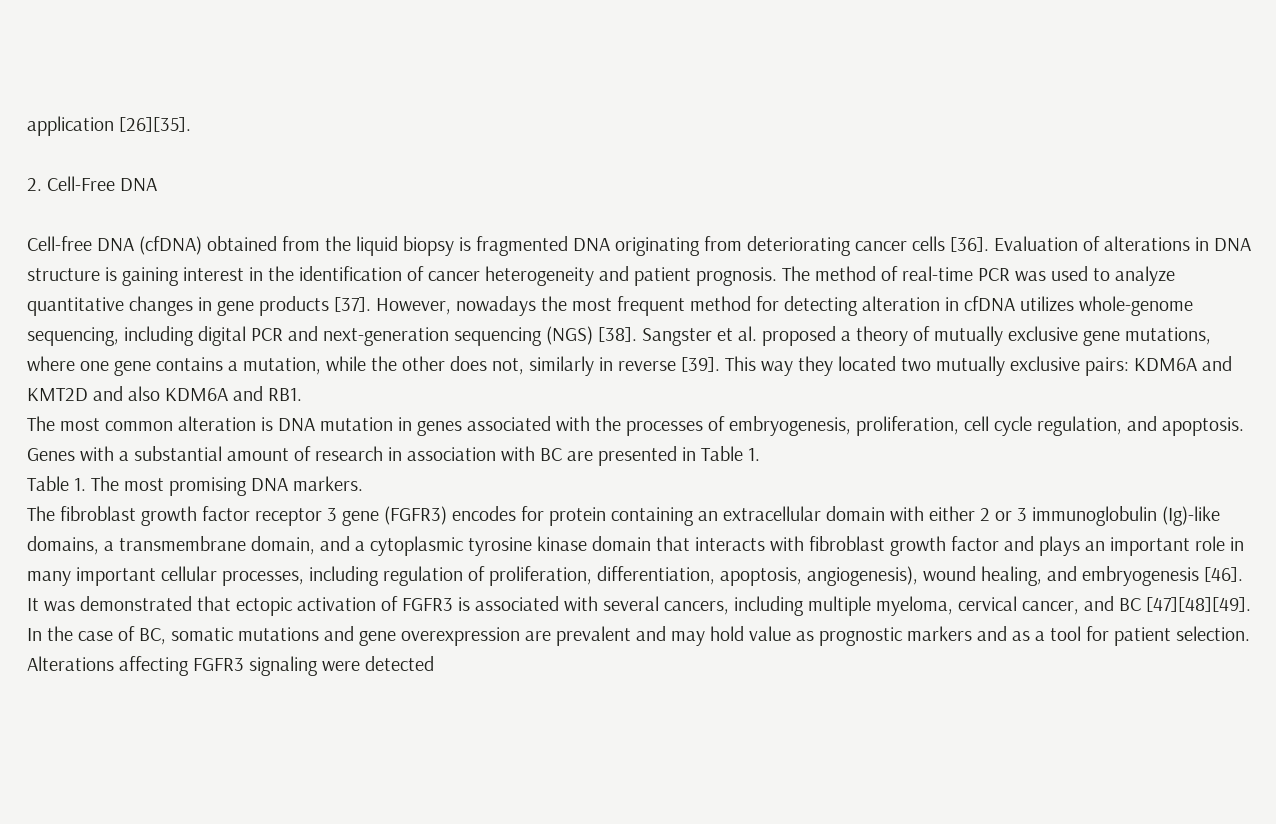application [26][35].

2. Cell-Free DNA

Cell-free DNA (cfDNA) obtained from the liquid biopsy is fragmented DNA originating from deteriorating cancer cells [36]. Evaluation of alterations in DNA structure is gaining interest in the identification of cancer heterogeneity and patient prognosis. The method of real-time PCR was used to analyze quantitative changes in gene products [37]. However, nowadays the most frequent method for detecting alteration in cfDNA utilizes whole-genome sequencing, including digital PCR and next-generation sequencing (NGS) [38]. Sangster et al. proposed a theory of mutually exclusive gene mutations, where one gene contains a mutation, while the other does not, similarly in reverse [39]. This way they located two mutually exclusive pairs: KDM6A and KMT2D and also KDM6A and RB1.
The most common alteration is DNA mutation in genes associated with the processes of embryogenesis, proliferation, cell cycle regulation, and apoptosis. Genes with a substantial amount of research in association with BC are presented in Table 1.
Table 1. The most promising DNA markers.
The fibroblast growth factor receptor 3 gene (FGFR3) encodes for protein containing an extracellular domain with either 2 or 3 immunoglobulin (Ig)-like domains, a transmembrane domain, and a cytoplasmic tyrosine kinase domain that interacts with fibroblast growth factor and plays an important role in many important cellular processes, including regulation of proliferation, differentiation, apoptosis, angiogenesis), wound healing, and embryogenesis [46]. It was demonstrated that ectopic activation of FGFR3 is associated with several cancers, including multiple myeloma, cervical cancer, and BC [47][48][49]. In the case of BC, somatic mutations and gene overexpression are prevalent and may hold value as prognostic markers and as a tool for patient selection. Alterations affecting FGFR3 signaling were detected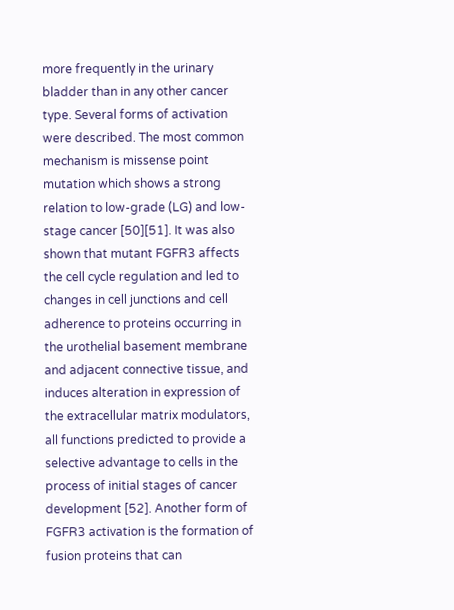more frequently in the urinary bladder than in any other cancer type. Several forms of activation were described. The most common mechanism is missense point mutation which shows a strong relation to low-grade (LG) and low-stage cancer [50][51]. It was also shown that mutant FGFR3 affects the cell cycle regulation and led to changes in cell junctions and cell adherence to proteins occurring in the urothelial basement membrane and adjacent connective tissue, and induces alteration in expression of the extracellular matrix modulators, all functions predicted to provide a selective advantage to cells in the process of initial stages of cancer development [52]. Another form of FGFR3 activation is the formation of fusion proteins that can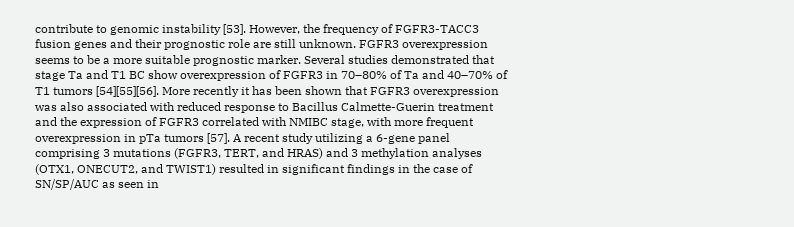contribute to genomic instability [53]. However, the frequency of FGFR3-TACC3 fusion genes and their prognostic role are still unknown. FGFR3 overexpression seems to be a more suitable prognostic marker. Several studies demonstrated that stage Ta and T1 BC show overexpression of FGFR3 in 70–80% of Ta and 40–70% of T1 tumors [54][55][56]. More recently it has been shown that FGFR3 overexpression was also associated with reduced response to Bacillus Calmette-Guerin treatment and the expression of FGFR3 correlated with NMIBC stage, with more frequent overexpression in pTa tumors [57]. A recent study utilizing a 6-gene panel comprising 3 mutations (FGFR3, TERT, and HRAS) and 3 methylation analyses (OTX1, ONECUT2, and TWIST1) resulted in significant findings in the case of SN/SP/AUC as seen in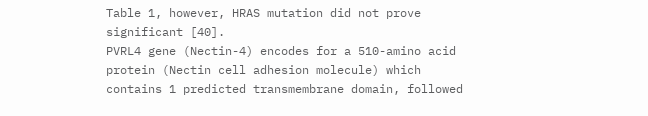Table 1, however, HRAS mutation did not prove significant [40].
PVRL4 gene (Nectin-4) encodes for a 510-amino acid protein (Nectin cell adhesion molecule) which contains 1 predicted transmembrane domain, followed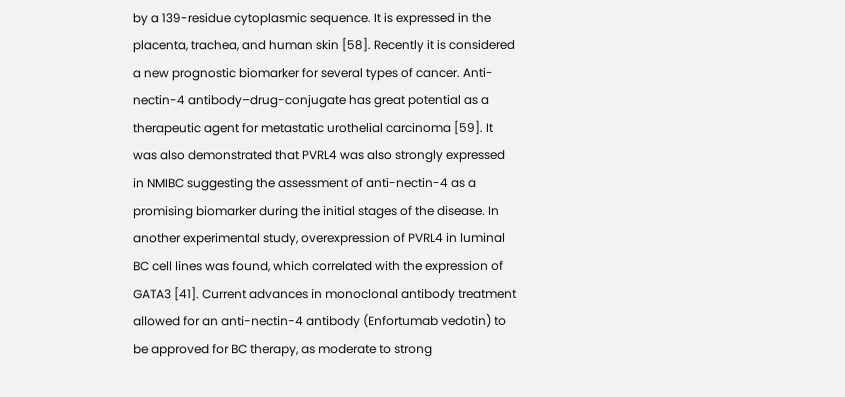by a 139-residue cytoplasmic sequence. It is expressed in the placenta, trachea, and human skin [58]. Recently it is considered a new prognostic biomarker for several types of cancer. Anti-nectin-4 antibody–drug-conjugate has great potential as a therapeutic agent for metastatic urothelial carcinoma [59]. It was also demonstrated that PVRL4 was also strongly expressed in NMIBC suggesting the assessment of anti-nectin-4 as a promising biomarker during the initial stages of the disease. In another experimental study, overexpression of PVRL4 in luminal BC cell lines was found, which correlated with the expression of GATA3 [41]. Current advances in monoclonal antibody treatment allowed for an anti-nectin-4 antibody (Enfortumab vedotin) to be approved for BC therapy, as moderate to strong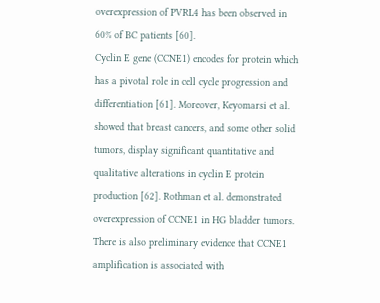overexpression of PVRL4 has been observed in 60% of BC patients [60].
Cyclin E gene (CCNE1) encodes for protein which has a pivotal role in cell cycle progression and differentiation [61]. Moreover, Keyomarsi et al. showed that breast cancers, and some other solid tumors, display significant quantitative and qualitative alterations in cyclin E protein production [62]. Rothman et al. demonstrated overexpression of CCNE1 in HG bladder tumors. There is also preliminary evidence that CCNE1 amplification is associated with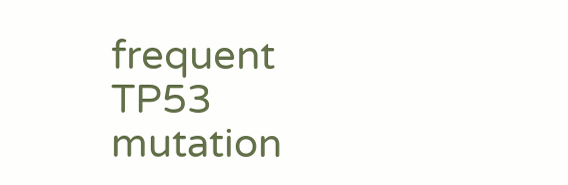frequent TP53 mutation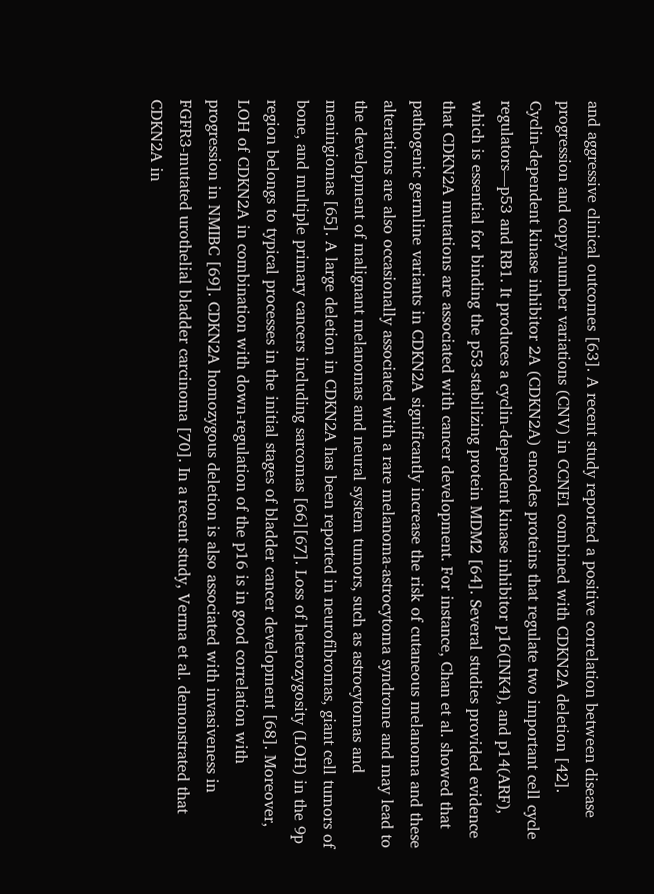and aggressive clinical outcomes [63]. A recent study reported a positive correlation between disease progression and copy-number variations (CNV) in CCNE1 combined with CDKN2A deletion [42].
Cyclin-dependent kinase inhibitor 2A (CDKN2A) encodes proteins that regulate two important cell cycle regulators—p53 and RB1. It produces a cyclin-dependent kinase inhibitor p16(INK4), and p14(ARF), which is essential for binding the p53-stabilizing protein MDM2 [64]. Several studies provided evidence that CDKN2A mutations are associated with cancer development. For instance, Chan et al. showed that pathogenic germline variants in CDKN2A significantly increase the risk of cutaneous melanoma and these alterations are also occasionally associated with a rare melanoma-astrocytoma syndrome and may lead to the development of malignant melanomas and neural system tumors, such as astrocytomas and meningiomas [65]. A large deletion in CDKN2A has been reported in neurofibromas, giant cell tumors of bone, and multiple primary cancers including sarcomas [66][67]. Loss of heterozygosity (LOH) in the 9p region belongs to typical processes in the initial stages of bladder cancer development [68]. Moreover, LOH of CDKN2A in combination with down-regulation of the p16 is in good correlation with progression in NMIBC [69]. CDKN2A homozygous deletion is also associated with invasiveness in FGFR3-mutated urothelial bladder carcinoma [70]. In a recent study, Verma et al. demonstrated that CDKN2A in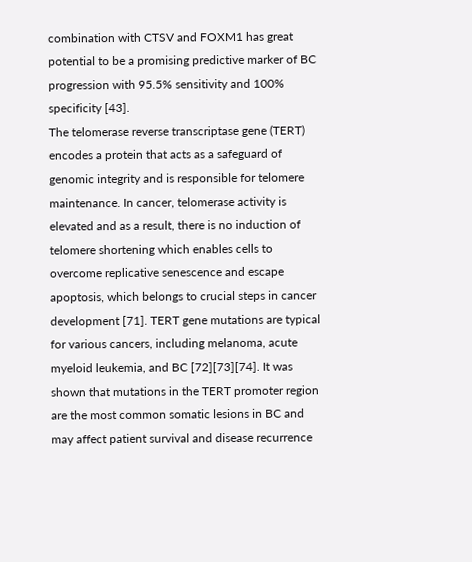combination with CTSV and FOXM1 has great potential to be a promising predictive marker of BC progression with 95.5% sensitivity and 100% specificity [43].
The telomerase reverse transcriptase gene (TERT) encodes a protein that acts as a safeguard of genomic integrity and is responsible for telomere maintenance. In cancer, telomerase activity is elevated and as a result, there is no induction of telomere shortening which enables cells to overcome replicative senescence and escape apoptosis, which belongs to crucial steps in cancer development [71]. TERT gene mutations are typical for various cancers, including melanoma, acute myeloid leukemia, and BC [72][73][74]. It was shown that mutations in the TERT promoter region are the most common somatic lesions in BC and may affect patient survival and disease recurrence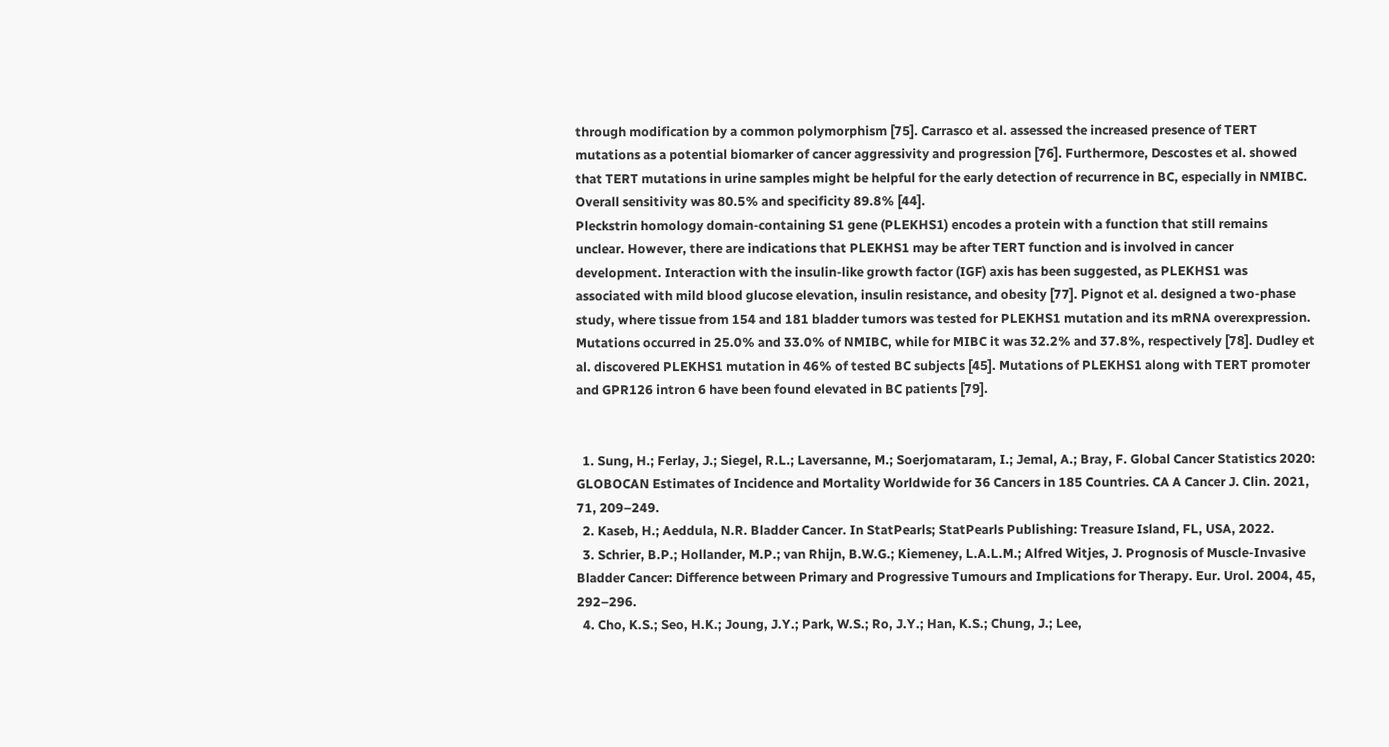through modification by a common polymorphism [75]. Carrasco et al. assessed the increased presence of TERT mutations as a potential biomarker of cancer aggressivity and progression [76]. Furthermore, Descostes et al. showed that TERT mutations in urine samples might be helpful for the early detection of recurrence in BC, especially in NMIBC. Overall sensitivity was 80.5% and specificity 89.8% [44].
Pleckstrin homology domain-containing S1 gene (PLEKHS1) encodes a protein with a function that still remains unclear. However, there are indications that PLEKHS1 may be after TERT function and is involved in cancer development. Interaction with the insulin-like growth factor (IGF) axis has been suggested, as PLEKHS1 was associated with mild blood glucose elevation, insulin resistance, and obesity [77]. Pignot et al. designed a two-phase study, where tissue from 154 and 181 bladder tumors was tested for PLEKHS1 mutation and its mRNA overexpression. Mutations occurred in 25.0% and 33.0% of NMIBC, while for MIBC it was 32.2% and 37.8%, respectively [78]. Dudley et al. discovered PLEKHS1 mutation in 46% of tested BC subjects [45]. Mutations of PLEKHS1 along with TERT promoter and GPR126 intron 6 have been found elevated in BC patients [79].


  1. Sung, H.; Ferlay, J.; Siegel, R.L.; Laversanne, M.; Soerjomataram, I.; Jemal, A.; Bray, F. Global Cancer Statistics 2020: GLOBOCAN Estimates of Incidence and Mortality Worldwide for 36 Cancers in 185 Countries. CA A Cancer J. Clin. 2021, 71, 209–249.
  2. Kaseb, H.; Aeddula, N.R. Bladder Cancer. In StatPearls; StatPearls Publishing: Treasure Island, FL, USA, 2022.
  3. Schrier, B.P.; Hollander, M.P.; van Rhijn, B.W.G.; Kiemeney, L.A.L.M.; Alfred Witjes, J. Prognosis of Muscle-Invasive Bladder Cancer: Difference between Primary and Progressive Tumours and Implications for Therapy. Eur. Urol. 2004, 45, 292–296.
  4. Cho, K.S.; Seo, H.K.; Joung, J.Y.; Park, W.S.; Ro, J.Y.; Han, K.S.; Chung, J.; Lee,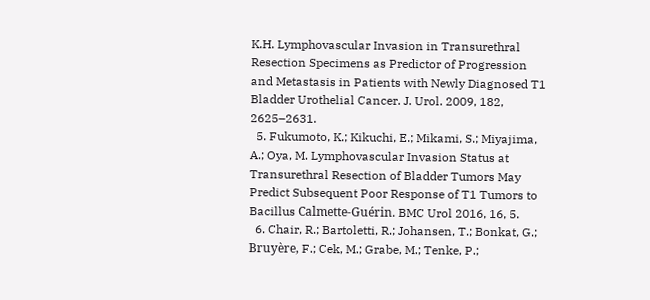K.H. Lymphovascular Invasion in Transurethral Resection Specimens as Predictor of Progression and Metastasis in Patients with Newly Diagnosed T1 Bladder Urothelial Cancer. J. Urol. 2009, 182, 2625–2631.
  5. Fukumoto, K.; Kikuchi, E.; Mikami, S.; Miyajima, A.; Oya, M. Lymphovascular Invasion Status at Transurethral Resection of Bladder Tumors May Predict Subsequent Poor Response of T1 Tumors to Bacillus Calmette-Guérin. BMC Urol 2016, 16, 5.
  6. Chair, R.; Bartoletti, R.; Johansen, T.; Bonkat, G.; Bruyère, F.; Cek, M.; Grabe, M.; Tenke, P.;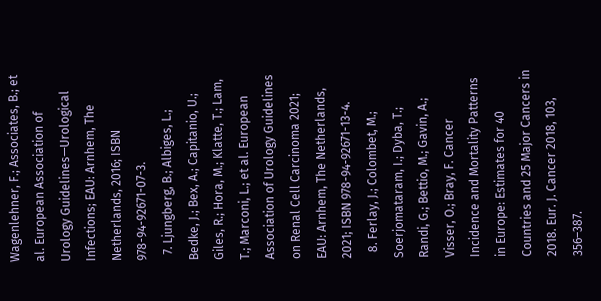Wagenlehner, F.; Associates, B.; et al. European Association of Urology Guidelines—Urological Infections; EAU: Arnhem, The Netherlands, 2016; ISBN 978-94-92671-07-3.
  7. Ljungberg, B.; Albiges, L.; Bedke, J.; Bex, A.; Capitanio, U.; Giles, R.; Hora, M.; Klatte, T.; Lam, T.; Marconi, L.; et al. European Association of Urology Guidelines on Renal Cell Carcinoma 2021; EAU: Arnhem, The Netherlands, 2021; ISBN 978-94-92671-13-4.
  8. Ferlay, J.; Colombet, M.; Soerjomataram, I.; Dyba, T.; Randi, G.; Bettio, M.; Gavin, A.; Visser, O.; Bray, F. Cancer Incidence and Mortality Patterns in Europe: Estimates for 40 Countries and 25 Major Cancers in 2018. Eur. J. Cancer 2018, 103, 356–387.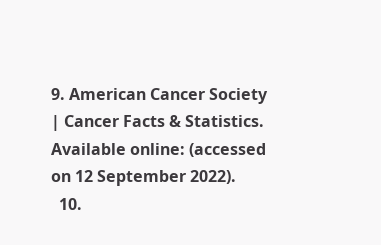9. American Cancer Society | Cancer Facts & Statistics. Available online: (accessed on 12 September 2022).
  10.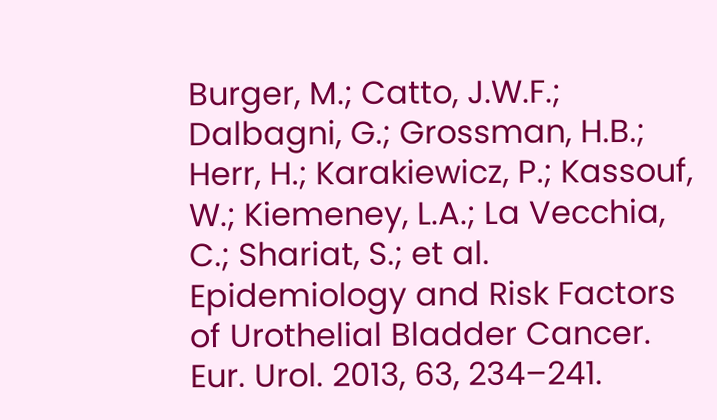Burger, M.; Catto, J.W.F.; Dalbagni, G.; Grossman, H.B.; Herr, H.; Karakiewicz, P.; Kassouf, W.; Kiemeney, L.A.; La Vecchia, C.; Shariat, S.; et al. Epidemiology and Risk Factors of Urothelial Bladder Cancer. Eur. Urol. 2013, 63, 234–241.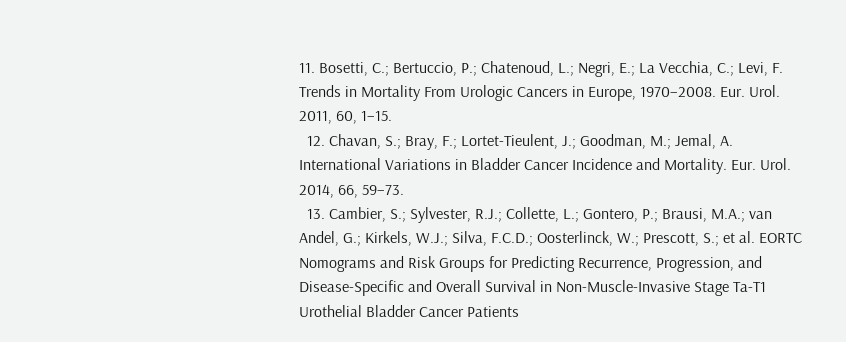11. Bosetti, C.; Bertuccio, P.; Chatenoud, L.; Negri, E.; La Vecchia, C.; Levi, F. Trends in Mortality From Urologic Cancers in Europe, 1970–2008. Eur. Urol. 2011, 60, 1–15.
  12. Chavan, S.; Bray, F.; Lortet-Tieulent, J.; Goodman, M.; Jemal, A. International Variations in Bladder Cancer Incidence and Mortality. Eur. Urol. 2014, 66, 59–73.
  13. Cambier, S.; Sylvester, R.J.; Collette, L.; Gontero, P.; Brausi, M.A.; van Andel, G.; Kirkels, W.J.; Silva, F.C.D.; Oosterlinck, W.; Prescott, S.; et al. EORTC Nomograms and Risk Groups for Predicting Recurrence, Progression, and Disease-Specific and Overall Survival in Non-Muscle-Invasive Stage Ta-T1 Urothelial Bladder Cancer Patients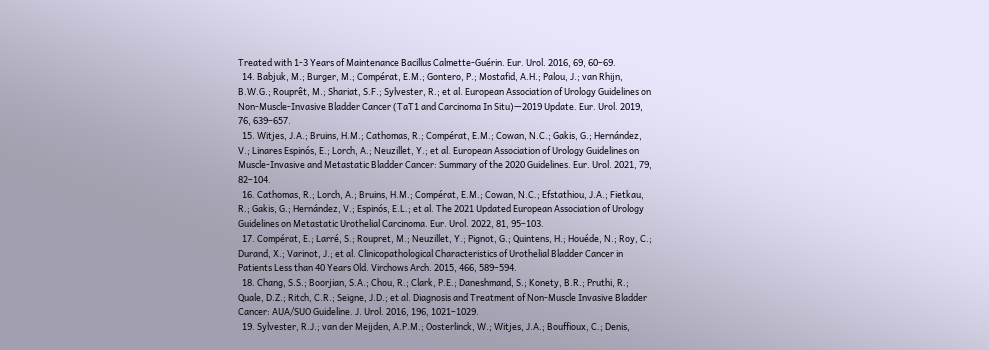Treated with 1-3 Years of Maintenance Bacillus Calmette-Guérin. Eur. Urol. 2016, 69, 60–69.
  14. Babjuk, M.; Burger, M.; Compérat, E.M.; Gontero, P.; Mostafid, A.H.; Palou, J.; van Rhijn, B.W.G.; Rouprêt, M.; Shariat, S.F.; Sylvester, R.; et al. European Association of Urology Guidelines on Non-Muscle-Invasive Bladder Cancer (TaT1 and Carcinoma In Situ)—2019 Update. Eur. Urol. 2019, 76, 639–657.
  15. Witjes, J.A.; Bruins, H.M.; Cathomas, R.; Compérat, E.M.; Cowan, N.C.; Gakis, G.; Hernández, V.; Linares Espinós, E.; Lorch, A.; Neuzillet, Y.; et al. European Association of Urology Guidelines on Muscle-Invasive and Metastatic Bladder Cancer: Summary of the 2020 Guidelines. Eur. Urol. 2021, 79, 82–104.
  16. Cathomas, R.; Lorch, A.; Bruins, H.M.; Compérat, E.M.; Cowan, N.C.; Efstathiou, J.A.; Fietkau, R.; Gakis, G.; Hernández, V.; Espinós, E.L.; et al. The 2021 Updated European Association of Urology Guidelines on Metastatic Urothelial Carcinoma. Eur. Urol. 2022, 81, 95–103.
  17. Compérat, E.; Larré, S.; Roupret, M.; Neuzillet, Y.; Pignot, G.; Quintens, H.; Houéde, N.; Roy, C.; Durand, X.; Varinot, J.; et al. Clinicopathological Characteristics of Urothelial Bladder Cancer in Patients Less than 40 Years Old. Virchows Arch. 2015, 466, 589–594.
  18. Chang, S.S.; Boorjian, S.A.; Chou, R.; Clark, P.E.; Daneshmand, S.; Konety, B.R.; Pruthi, R.; Quale, D.Z.; Ritch, C.R.; Seigne, J.D.; et al. Diagnosis and Treatment of Non-Muscle Invasive Bladder Cancer: AUA/SUO Guideline. J. Urol. 2016, 196, 1021–1029.
  19. Sylvester, R.J.; van der Meijden, A.P.M.; Oosterlinck, W.; Witjes, J.A.; Bouffioux, C.; Denis,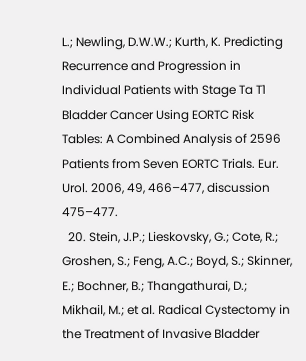L.; Newling, D.W.W.; Kurth, K. Predicting Recurrence and Progression in Individual Patients with Stage Ta T1 Bladder Cancer Using EORTC Risk Tables: A Combined Analysis of 2596 Patients from Seven EORTC Trials. Eur. Urol. 2006, 49, 466–477, discussion 475–477.
  20. Stein, J.P.; Lieskovsky, G.; Cote, R.; Groshen, S.; Feng, A.C.; Boyd, S.; Skinner, E.; Bochner, B.; Thangathurai, D.; Mikhail, M.; et al. Radical Cystectomy in the Treatment of Invasive Bladder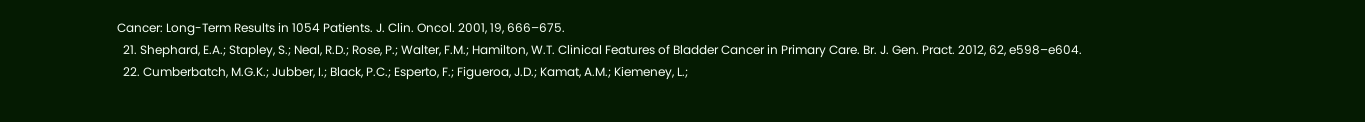Cancer: Long-Term Results in 1054 Patients. J. Clin. Oncol. 2001, 19, 666–675.
  21. Shephard, E.A.; Stapley, S.; Neal, R.D.; Rose, P.; Walter, F.M.; Hamilton, W.T. Clinical Features of Bladder Cancer in Primary Care. Br. J. Gen. Pract. 2012, 62, e598–e604.
  22. Cumberbatch, M.G.K.; Jubber, I.; Black, P.C.; Esperto, F.; Figueroa, J.D.; Kamat, A.M.; Kiemeney, L.;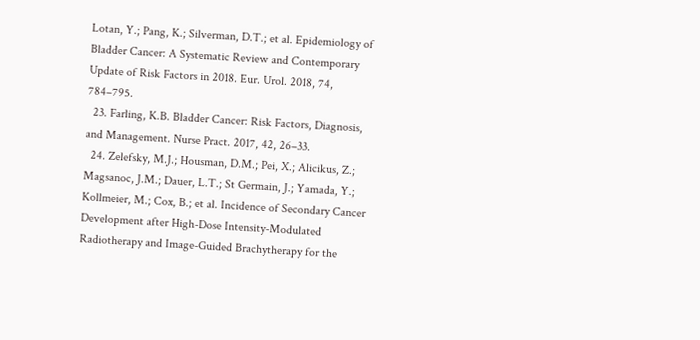Lotan, Y.; Pang, K.; Silverman, D.T.; et al. Epidemiology of Bladder Cancer: A Systematic Review and Contemporary Update of Risk Factors in 2018. Eur. Urol. 2018, 74, 784–795.
  23. Farling, K.B. Bladder Cancer: Risk Factors, Diagnosis, and Management. Nurse Pract. 2017, 42, 26–33.
  24. Zelefsky, M.J.; Housman, D.M.; Pei, X.; Alicikus, Z.; Magsanoc, J.M.; Dauer, L.T.; St Germain, J.; Yamada, Y.; Kollmeier, M.; Cox, B.; et al. Incidence of Secondary Cancer Development after High-Dose Intensity-Modulated Radiotherapy and Image-Guided Brachytherapy for the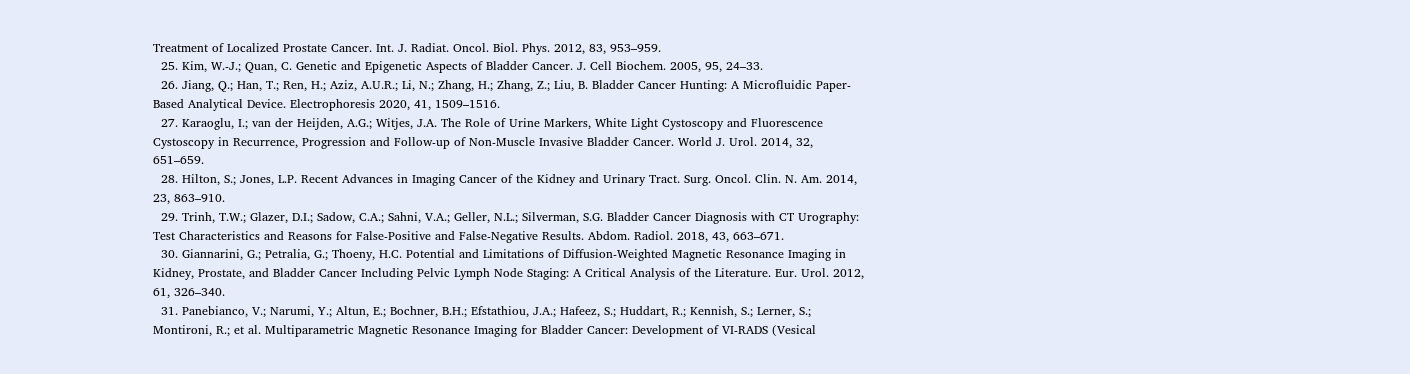Treatment of Localized Prostate Cancer. Int. J. Radiat. Oncol. Biol. Phys. 2012, 83, 953–959.
  25. Kim, W.-J.; Quan, C. Genetic and Epigenetic Aspects of Bladder Cancer. J. Cell Biochem. 2005, 95, 24–33.
  26. Jiang, Q.; Han, T.; Ren, H.; Aziz, A.U.R.; Li, N.; Zhang, H.; Zhang, Z.; Liu, B. Bladder Cancer Hunting: A Microfluidic Paper-Based Analytical Device. Electrophoresis 2020, 41, 1509–1516.
  27. Karaoglu, I.; van der Heijden, A.G.; Witjes, J.A. The Role of Urine Markers, White Light Cystoscopy and Fluorescence Cystoscopy in Recurrence, Progression and Follow-up of Non-Muscle Invasive Bladder Cancer. World J. Urol. 2014, 32, 651–659.
  28. Hilton, S.; Jones, L.P. Recent Advances in Imaging Cancer of the Kidney and Urinary Tract. Surg. Oncol. Clin. N. Am. 2014, 23, 863–910.
  29. Trinh, T.W.; Glazer, D.I.; Sadow, C.A.; Sahni, V.A.; Geller, N.L.; Silverman, S.G. Bladder Cancer Diagnosis with CT Urography: Test Characteristics and Reasons for False-Positive and False-Negative Results. Abdom. Radiol. 2018, 43, 663–671.
  30. Giannarini, G.; Petralia, G.; Thoeny, H.C. Potential and Limitations of Diffusion-Weighted Magnetic Resonance Imaging in Kidney, Prostate, and Bladder Cancer Including Pelvic Lymph Node Staging: A Critical Analysis of the Literature. Eur. Urol. 2012, 61, 326–340.
  31. Panebianco, V.; Narumi, Y.; Altun, E.; Bochner, B.H.; Efstathiou, J.A.; Hafeez, S.; Huddart, R.; Kennish, S.; Lerner, S.; Montironi, R.; et al. Multiparametric Magnetic Resonance Imaging for Bladder Cancer: Development of VI-RADS (Vesical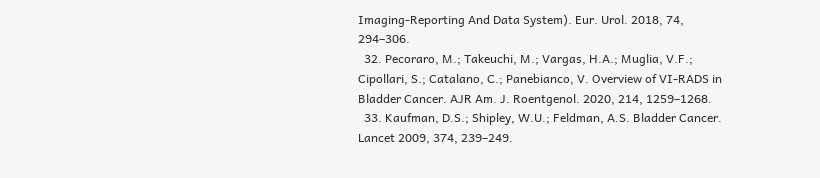Imaging-Reporting And Data System). Eur. Urol. 2018, 74, 294–306.
  32. Pecoraro, M.; Takeuchi, M.; Vargas, H.A.; Muglia, V.F.; Cipollari, S.; Catalano, C.; Panebianco, V. Overview of VI-RADS in Bladder Cancer. AJR Am. J. Roentgenol. 2020, 214, 1259–1268.
  33. Kaufman, D.S.; Shipley, W.U.; Feldman, A.S. Bladder Cancer. Lancet 2009, 374, 239–249.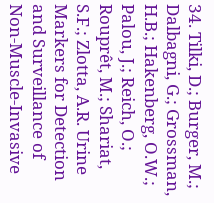34. Tilki, D.; Burger, M.; Dalbagni, G.; Grossman, H.B.; Hakenberg, O.W.; Palou, J.; Reich, O.; Rouprêt, M.; Shariat, S.F.; Zlotta, A.R. Urine Markers for Detection and Surveillance of Non-Muscle-Invasive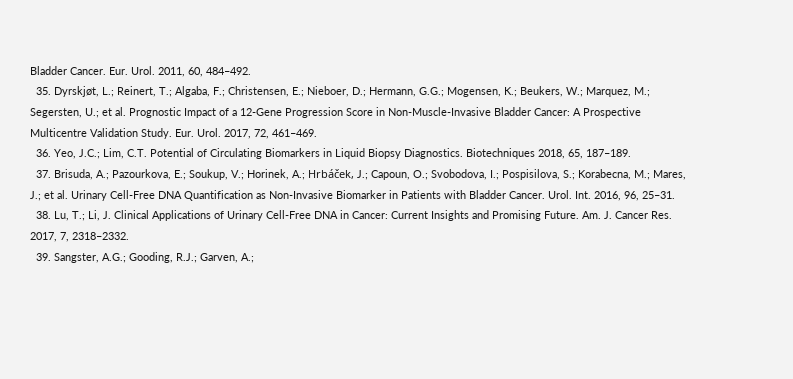Bladder Cancer. Eur. Urol. 2011, 60, 484–492.
  35. Dyrskjøt, L.; Reinert, T.; Algaba, F.; Christensen, E.; Nieboer, D.; Hermann, G.G.; Mogensen, K.; Beukers, W.; Marquez, M.; Segersten, U.; et al. Prognostic Impact of a 12-Gene Progression Score in Non-Muscle-Invasive Bladder Cancer: A Prospective Multicentre Validation Study. Eur. Urol. 2017, 72, 461–469.
  36. Yeo, J.C.; Lim, C.T. Potential of Circulating Biomarkers in Liquid Biopsy Diagnostics. Biotechniques 2018, 65, 187–189.
  37. Brisuda, A.; Pazourkova, E.; Soukup, V.; Horinek, A.; Hrbáček, J.; Capoun, O.; Svobodova, I.; Pospisilova, S.; Korabecna, M.; Mares, J.; et al. Urinary Cell-Free DNA Quantification as Non-Invasive Biomarker in Patients with Bladder Cancer. Urol. Int. 2016, 96, 25–31.
  38. Lu, T.; Li, J. Clinical Applications of Urinary Cell-Free DNA in Cancer: Current Insights and Promising Future. Am. J. Cancer Res. 2017, 7, 2318–2332.
  39. Sangster, A.G.; Gooding, R.J.; Garven, A.;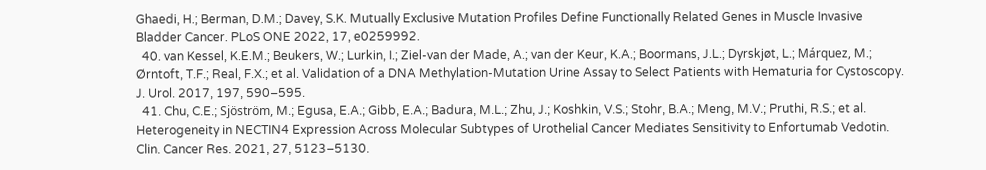Ghaedi, H.; Berman, D.M.; Davey, S.K. Mutually Exclusive Mutation Profiles Define Functionally Related Genes in Muscle Invasive Bladder Cancer. PLoS ONE 2022, 17, e0259992.
  40. van Kessel, K.E.M.; Beukers, W.; Lurkin, I.; Ziel-van der Made, A.; van der Keur, K.A.; Boormans, J.L.; Dyrskjøt, L.; Márquez, M.; Ørntoft, T.F.; Real, F.X.; et al. Validation of a DNA Methylation-Mutation Urine Assay to Select Patients with Hematuria for Cystoscopy. J. Urol. 2017, 197, 590–595.
  41. Chu, C.E.; Sjöström, M.; Egusa, E.A.; Gibb, E.A.; Badura, M.L.; Zhu, J.; Koshkin, V.S.; Stohr, B.A.; Meng, M.V.; Pruthi, R.S.; et al. Heterogeneity in NECTIN4 Expression Across Molecular Subtypes of Urothelial Cancer Mediates Sensitivity to Enfortumab Vedotin. Clin. Cancer Res. 2021, 27, 5123–5130.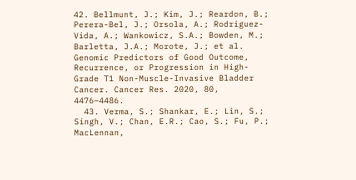42. Bellmunt, J.; Kim, J.; Reardon, B.; Perera-Bel, J.; Orsola, A.; Rodriguez-Vida, A.; Wankowicz, S.A.; Bowden, M.; Barletta, J.A.; Morote, J.; et al. Genomic Predictors of Good Outcome, Recurrence, or Progression in High-Grade T1 Non-Muscle-Invasive Bladder Cancer. Cancer Res. 2020, 80, 4476–4486.
  43. Verma, S.; Shankar, E.; Lin, S.; Singh, V.; Chan, E.R.; Cao, S.; Fu, P.; MacLennan,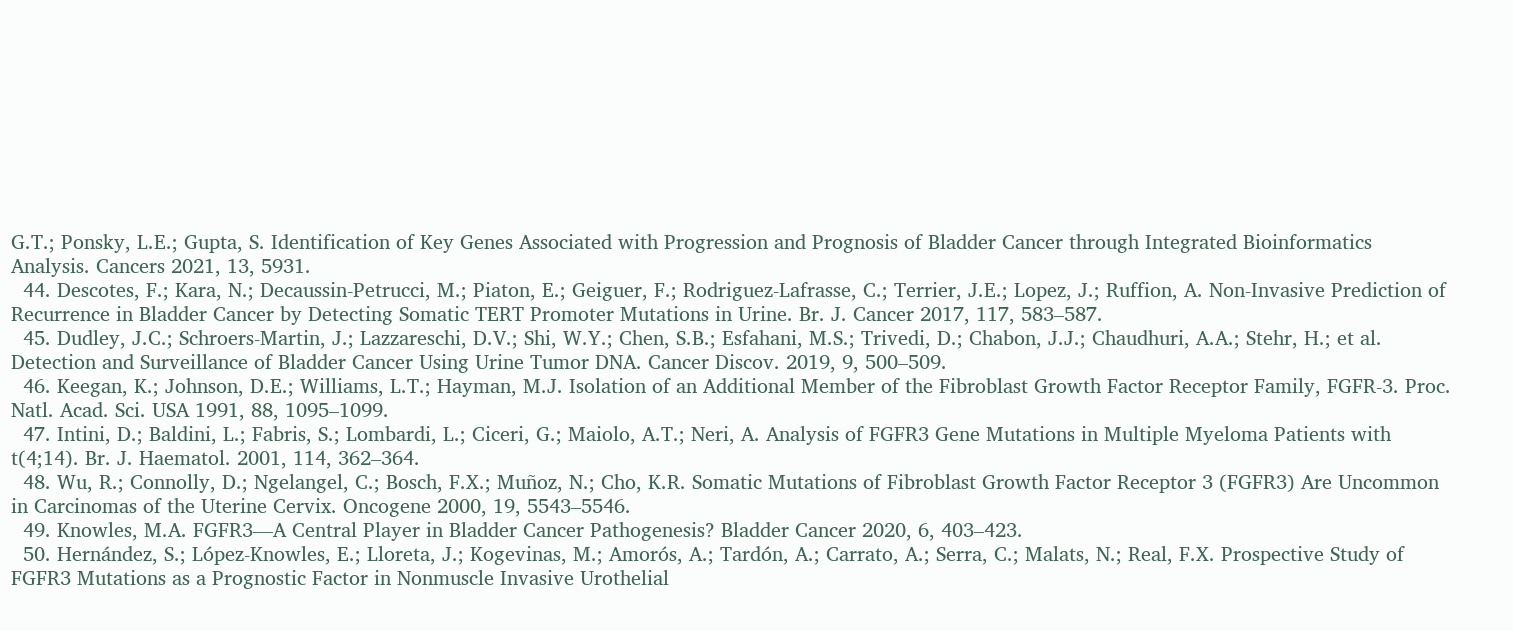G.T.; Ponsky, L.E.; Gupta, S. Identification of Key Genes Associated with Progression and Prognosis of Bladder Cancer through Integrated Bioinformatics Analysis. Cancers 2021, 13, 5931.
  44. Descotes, F.; Kara, N.; Decaussin-Petrucci, M.; Piaton, E.; Geiguer, F.; Rodriguez-Lafrasse, C.; Terrier, J.E.; Lopez, J.; Ruffion, A. Non-Invasive Prediction of Recurrence in Bladder Cancer by Detecting Somatic TERT Promoter Mutations in Urine. Br. J. Cancer 2017, 117, 583–587.
  45. Dudley, J.C.; Schroers-Martin, J.; Lazzareschi, D.V.; Shi, W.Y.; Chen, S.B.; Esfahani, M.S.; Trivedi, D.; Chabon, J.J.; Chaudhuri, A.A.; Stehr, H.; et al. Detection and Surveillance of Bladder Cancer Using Urine Tumor DNA. Cancer Discov. 2019, 9, 500–509.
  46. Keegan, K.; Johnson, D.E.; Williams, L.T.; Hayman, M.J. Isolation of an Additional Member of the Fibroblast Growth Factor Receptor Family, FGFR-3. Proc. Natl. Acad. Sci. USA 1991, 88, 1095–1099.
  47. Intini, D.; Baldini, L.; Fabris, S.; Lombardi, L.; Ciceri, G.; Maiolo, A.T.; Neri, A. Analysis of FGFR3 Gene Mutations in Multiple Myeloma Patients with t(4;14). Br. J. Haematol. 2001, 114, 362–364.
  48. Wu, R.; Connolly, D.; Ngelangel, C.; Bosch, F.X.; Muñoz, N.; Cho, K.R. Somatic Mutations of Fibroblast Growth Factor Receptor 3 (FGFR3) Are Uncommon in Carcinomas of the Uterine Cervix. Oncogene 2000, 19, 5543–5546.
  49. Knowles, M.A. FGFR3—A Central Player in Bladder Cancer Pathogenesis? Bladder Cancer 2020, 6, 403–423.
  50. Hernández, S.; López-Knowles, E.; Lloreta, J.; Kogevinas, M.; Amorós, A.; Tardón, A.; Carrato, A.; Serra, C.; Malats, N.; Real, F.X. Prospective Study of FGFR3 Mutations as a Prognostic Factor in Nonmuscle Invasive Urothelial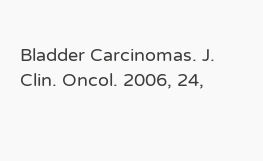Bladder Carcinomas. J. Clin. Oncol. 2006, 24,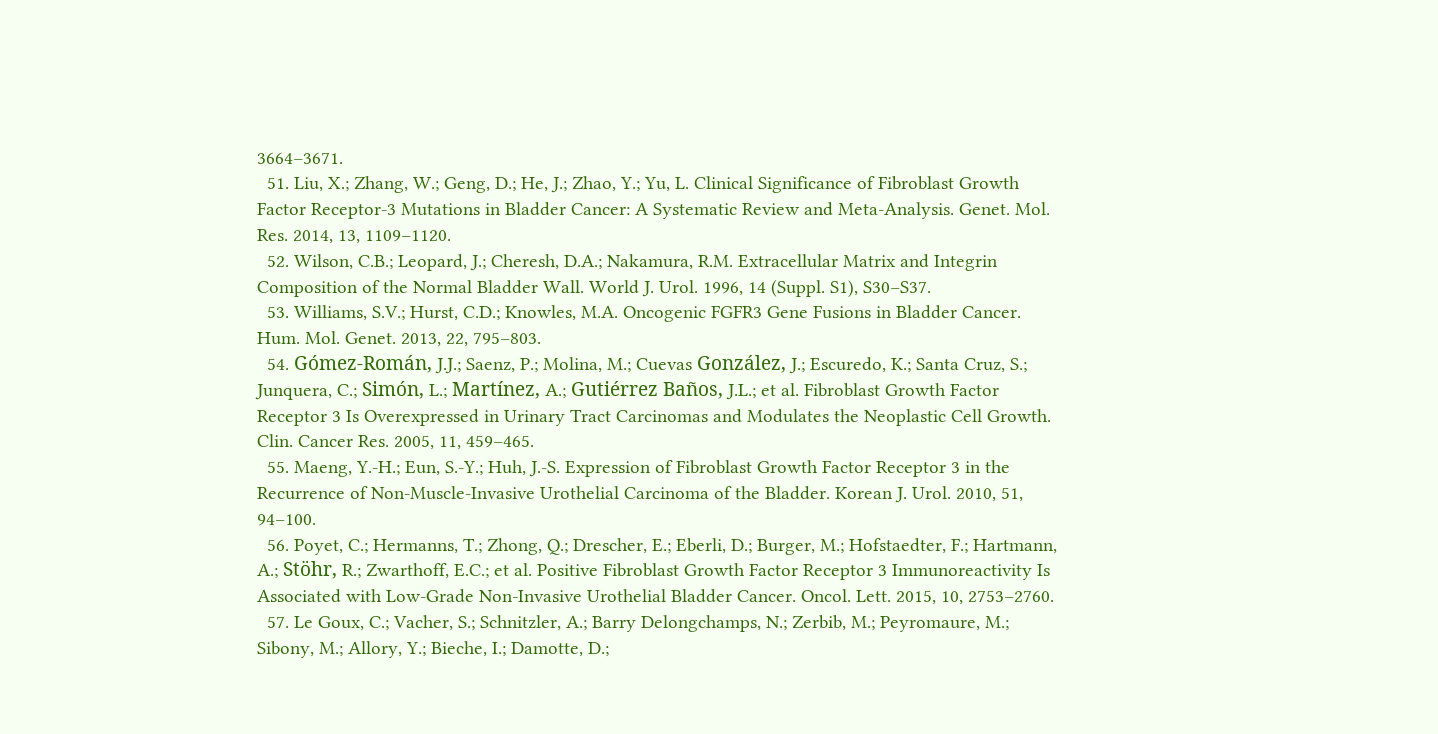3664–3671.
  51. Liu, X.; Zhang, W.; Geng, D.; He, J.; Zhao, Y.; Yu, L. Clinical Significance of Fibroblast Growth Factor Receptor-3 Mutations in Bladder Cancer: A Systematic Review and Meta-Analysis. Genet. Mol. Res. 2014, 13, 1109–1120.
  52. Wilson, C.B.; Leopard, J.; Cheresh, D.A.; Nakamura, R.M. Extracellular Matrix and Integrin Composition of the Normal Bladder Wall. World J. Urol. 1996, 14 (Suppl. S1), S30–S37.
  53. Williams, S.V.; Hurst, C.D.; Knowles, M.A. Oncogenic FGFR3 Gene Fusions in Bladder Cancer. Hum. Mol. Genet. 2013, 22, 795–803.
  54. Gómez-Román, J.J.; Saenz, P.; Molina, M.; Cuevas González, J.; Escuredo, K.; Santa Cruz, S.; Junquera, C.; Simón, L.; Martínez, A.; Gutiérrez Baños, J.L.; et al. Fibroblast Growth Factor Receptor 3 Is Overexpressed in Urinary Tract Carcinomas and Modulates the Neoplastic Cell Growth. Clin. Cancer Res. 2005, 11, 459–465.
  55. Maeng, Y.-H.; Eun, S.-Y.; Huh, J.-S. Expression of Fibroblast Growth Factor Receptor 3 in the Recurrence of Non-Muscle-Invasive Urothelial Carcinoma of the Bladder. Korean J. Urol. 2010, 51, 94–100.
  56. Poyet, C.; Hermanns, T.; Zhong, Q.; Drescher, E.; Eberli, D.; Burger, M.; Hofstaedter, F.; Hartmann, A.; Stöhr, R.; Zwarthoff, E.C.; et al. Positive Fibroblast Growth Factor Receptor 3 Immunoreactivity Is Associated with Low-Grade Non-Invasive Urothelial Bladder Cancer. Oncol. Lett. 2015, 10, 2753–2760.
  57. Le Goux, C.; Vacher, S.; Schnitzler, A.; Barry Delongchamps, N.; Zerbib, M.; Peyromaure, M.; Sibony, M.; Allory, Y.; Bieche, I.; Damotte, D.;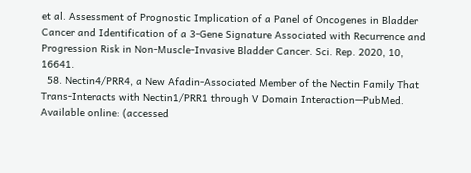et al. Assessment of Prognostic Implication of a Panel of Oncogenes in Bladder Cancer and Identification of a 3-Gene Signature Associated with Recurrence and Progression Risk in Non-Muscle-Invasive Bladder Cancer. Sci. Rep. 2020, 10, 16641.
  58. Nectin4/PRR4, a New Afadin-Associated Member of the Nectin Family That Trans-Interacts with Nectin1/PRR1 through V Domain Interaction—PubMed. Available online: (accessed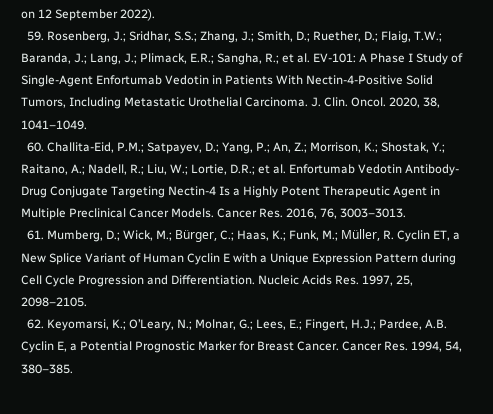on 12 September 2022).
  59. Rosenberg, J.; Sridhar, S.S.; Zhang, J.; Smith, D.; Ruether, D.; Flaig, T.W.; Baranda, J.; Lang, J.; Plimack, E.R.; Sangha, R.; et al. EV-101: A Phase I Study of Single-Agent Enfortumab Vedotin in Patients With Nectin-4-Positive Solid Tumors, Including Metastatic Urothelial Carcinoma. J. Clin. Oncol. 2020, 38, 1041–1049.
  60. Challita-Eid, P.M.; Satpayev, D.; Yang, P.; An, Z.; Morrison, K.; Shostak, Y.; Raitano, A.; Nadell, R.; Liu, W.; Lortie, D.R.; et al. Enfortumab Vedotin Antibody-Drug Conjugate Targeting Nectin-4 Is a Highly Potent Therapeutic Agent in Multiple Preclinical Cancer Models. Cancer Res. 2016, 76, 3003–3013.
  61. Mumberg, D.; Wick, M.; Bürger, C.; Haas, K.; Funk, M.; Müller, R. Cyclin ET, a New Splice Variant of Human Cyclin E with a Unique Expression Pattern during Cell Cycle Progression and Differentiation. Nucleic Acids Res. 1997, 25, 2098–2105.
  62. Keyomarsi, K.; O’Leary, N.; Molnar, G.; Lees, E.; Fingert, H.J.; Pardee, A.B. Cyclin E, a Potential Prognostic Marker for Breast Cancer. Cancer Res. 1994, 54, 380–385.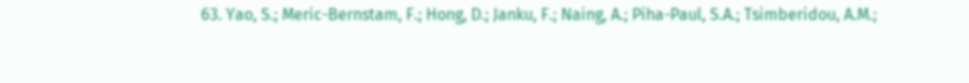63. Yao, S.; Meric-Bernstam, F.; Hong, D.; Janku, F.; Naing, A.; Piha-Paul, S.A.; Tsimberidou, A.M.;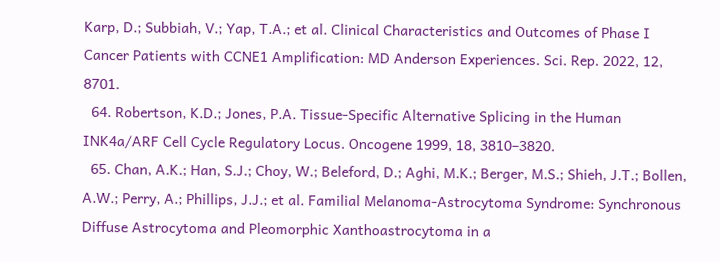Karp, D.; Subbiah, V.; Yap, T.A.; et al. Clinical Characteristics and Outcomes of Phase I Cancer Patients with CCNE1 Amplification: MD Anderson Experiences. Sci. Rep. 2022, 12, 8701.
  64. Robertson, K.D.; Jones, P.A. Tissue-Specific Alternative Splicing in the Human INK4a/ARF Cell Cycle Regulatory Locus. Oncogene 1999, 18, 3810–3820.
  65. Chan, A.K.; Han, S.J.; Choy, W.; Beleford, D.; Aghi, M.K.; Berger, M.S.; Shieh, J.T.; Bollen, A.W.; Perry, A.; Phillips, J.J.; et al. Familial Melanoma-Astrocytoma Syndrome: Synchronous Diffuse Astrocytoma and Pleomorphic Xanthoastrocytoma in a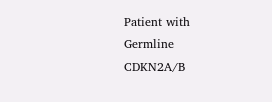Patient with Germline CDKN2A/B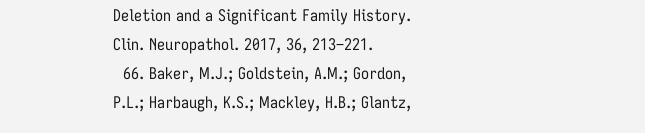Deletion and a Significant Family History. Clin. Neuropathol. 2017, 36, 213–221.
  66. Baker, M.J.; Goldstein, A.M.; Gordon, P.L.; Harbaugh, K.S.; Mackley, H.B.; Glantz,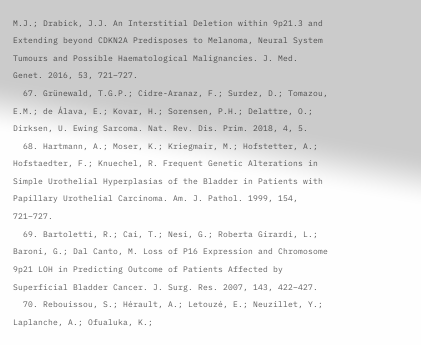M.J.; Drabick, J.J. An Interstitial Deletion within 9p21.3 and Extending beyond CDKN2A Predisposes to Melanoma, Neural System Tumours and Possible Haematological Malignancies. J. Med. Genet. 2016, 53, 721–727.
  67. Grünewald, T.G.P.; Cidre-Aranaz, F.; Surdez, D.; Tomazou, E.M.; de Álava, E.; Kovar, H.; Sorensen, P.H.; Delattre, O.; Dirksen, U. Ewing Sarcoma. Nat. Rev. Dis. Prim. 2018, 4, 5.
  68. Hartmann, A.; Moser, K.; Kriegmair, M.; Hofstetter, A.; Hofstaedter, F.; Knuechel, R. Frequent Genetic Alterations in Simple Urothelial Hyperplasias of the Bladder in Patients with Papillary Urothelial Carcinoma. Am. J. Pathol. 1999, 154, 721–727.
  69. Bartoletti, R.; Cai, T.; Nesi, G.; Roberta Girardi, L.; Baroni, G.; Dal Canto, M. Loss of P16 Expression and Chromosome 9p21 LOH in Predicting Outcome of Patients Affected by Superficial Bladder Cancer. J. Surg. Res. 2007, 143, 422–427.
  70. Rebouissou, S.; Hérault, A.; Letouzé, E.; Neuzillet, Y.; Laplanche, A.; Ofualuka, K.;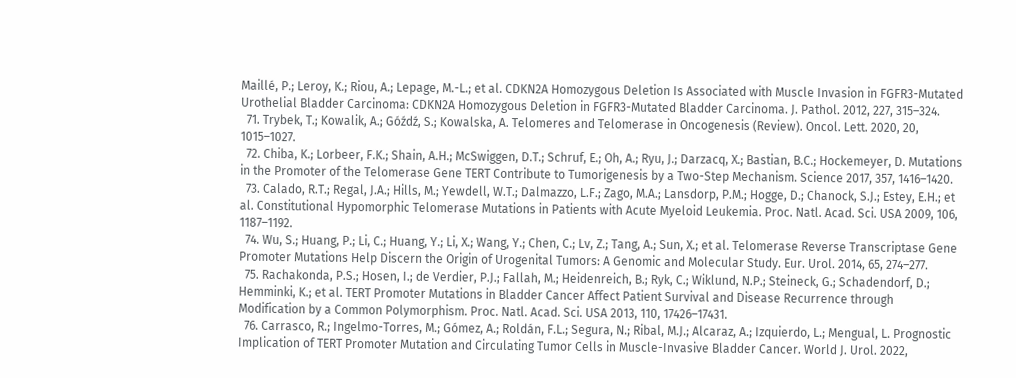Maillé, P.; Leroy, K.; Riou, A.; Lepage, M.-L.; et al. CDKN2A Homozygous Deletion Is Associated with Muscle Invasion in FGFR3-Mutated Urothelial Bladder Carcinoma: CDKN2A Homozygous Deletion in FGFR3-Mutated Bladder Carcinoma. J. Pathol. 2012, 227, 315–324.
  71. Trybek, T.; Kowalik, A.; Góźdź, S.; Kowalska, A. Telomeres and Telomerase in Oncogenesis (Review). Oncol. Lett. 2020, 20, 1015–1027.
  72. Chiba, K.; Lorbeer, F.K.; Shain, A.H.; McSwiggen, D.T.; Schruf, E.; Oh, A.; Ryu, J.; Darzacq, X.; Bastian, B.C.; Hockemeyer, D. Mutations in the Promoter of the Telomerase Gene TERT Contribute to Tumorigenesis by a Two-Step Mechanism. Science 2017, 357, 1416–1420.
  73. Calado, R.T.; Regal, J.A.; Hills, M.; Yewdell, W.T.; Dalmazzo, L.F.; Zago, M.A.; Lansdorp, P.M.; Hogge, D.; Chanock, S.J.; Estey, E.H.; et al. Constitutional Hypomorphic Telomerase Mutations in Patients with Acute Myeloid Leukemia. Proc. Natl. Acad. Sci. USA 2009, 106, 1187–1192.
  74. Wu, S.; Huang, P.; Li, C.; Huang, Y.; Li, X.; Wang, Y.; Chen, C.; Lv, Z.; Tang, A.; Sun, X.; et al. Telomerase Reverse Transcriptase Gene Promoter Mutations Help Discern the Origin of Urogenital Tumors: A Genomic and Molecular Study. Eur. Urol. 2014, 65, 274–277.
  75. Rachakonda, P.S.; Hosen, I.; de Verdier, P.J.; Fallah, M.; Heidenreich, B.; Ryk, C.; Wiklund, N.P.; Steineck, G.; Schadendorf, D.; Hemminki, K.; et al. TERT Promoter Mutations in Bladder Cancer Affect Patient Survival and Disease Recurrence through Modification by a Common Polymorphism. Proc. Natl. Acad. Sci. USA 2013, 110, 17426–17431.
  76. Carrasco, R.; Ingelmo-Torres, M.; Gómez, A.; Roldán, F.L.; Segura, N.; Ribal, M.J.; Alcaraz, A.; Izquierdo, L.; Mengual, L. Prognostic Implication of TERT Promoter Mutation and Circulating Tumor Cells in Muscle-Invasive Bladder Cancer. World J. Urol. 2022,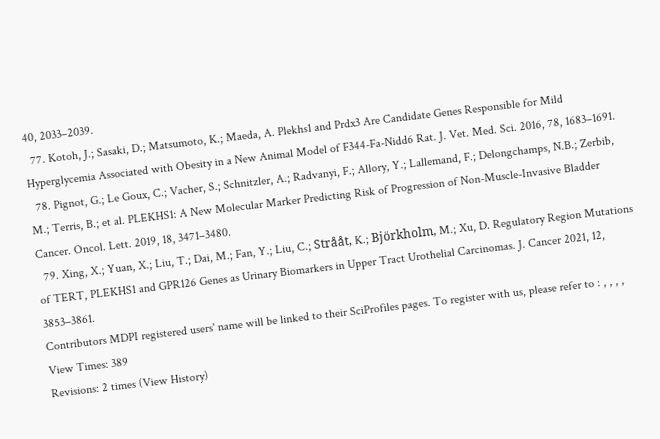40, 2033–2039.
  77. Kotoh, J.; Sasaki, D.; Matsumoto, K.; Maeda, A. Plekhs1 and Prdx3 Are Candidate Genes Responsible for Mild Hyperglycemia Associated with Obesity in a New Animal Model of F344-Fa-Nidd6 Rat. J. Vet. Med. Sci. 2016, 78, 1683–1691.
  78. Pignot, G.; Le Goux, C.; Vacher, S.; Schnitzler, A.; Radvanyi, F.; Allory, Y.; Lallemand, F.; Delongchamps, N.B.; Zerbib, M.; Terris, B.; et al. PLEKHS1: A New Molecular Marker Predicting Risk of Progression of Non-Muscle-Invasive Bladder Cancer. Oncol. Lett. 2019, 18, 3471–3480.
  79. Xing, X.; Yuan, X.; Liu, T.; Dai, M.; Fan, Y.; Liu, C.; Strååt, K.; Björkholm, M.; Xu, D. Regulatory Region Mutations of TERT, PLEKHS1 and GPR126 Genes as Urinary Biomarkers in Upper Tract Urothelial Carcinomas. J. Cancer 2021, 12, 3853–3861.
Contributors MDPI registered users' name will be linked to their SciProfiles pages. To register with us, please refer to : , , , ,
View Times: 389
Revisions: 2 times (View History)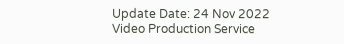Update Date: 24 Nov 2022
Video Production Service